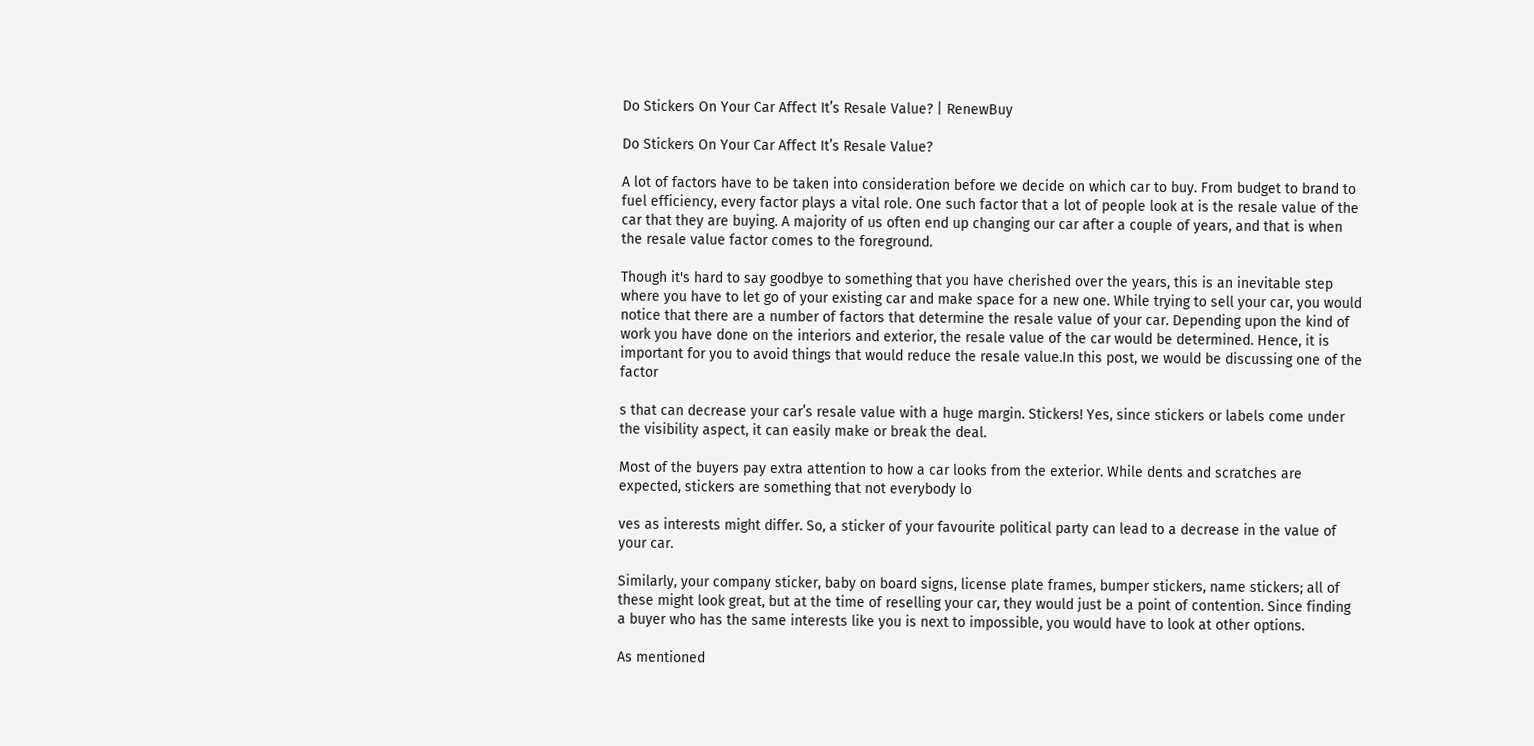Do Stickers On Your Car Affect It’s Resale Value? | RenewBuy

Do Stickers On Your Car Affect It’s Resale Value?

A lot of factors have to be taken into consideration before we decide on which car to buy. From budget to brand to fuel efficiency, every factor plays a vital role. One such factor that a lot of people look at is the resale value of the car that they are buying. A majority of us often end up changing our car after a couple of years, and that is when the resale value factor comes to the foreground.

Though it's hard to say goodbye to something that you have cherished over the years, this is an inevitable step where you have to let go of your existing car and make space for a new one. While trying to sell your car, you would notice that there are a number of factors that determine the resale value of your car. Depending upon the kind of work you have done on the interiors and exterior, the resale value of the car would be determined. Hence, it is important for you to avoid things that would reduce the resale value.In this post, we would be discussing one of the factor

s that can decrease your car’s resale value with a huge margin. Stickers! Yes, since stickers or labels come under the visibility aspect, it can easily make or break the deal.

Most of the buyers pay extra attention to how a car looks from the exterior. While dents and scratches are expected, stickers are something that not everybody lo

ves as interests might differ. So, a sticker of your favourite political party can lead to a decrease in the value of your car.

Similarly, your company sticker, baby on board signs, license plate frames, bumper stickers, name stickers; all of these might look great, but at the time of reselling your car, they would just be a point of contention. Since finding a buyer who has the same interests like you is next to impossible, you would have to look at other options.

As mentioned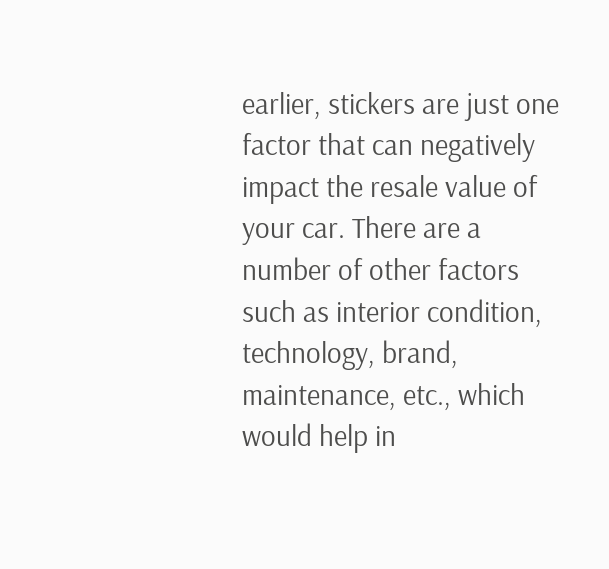earlier, stickers are just one factor that can negatively impact the resale value of your car. There are a number of other factors such as interior condition, technology, brand, maintenance, etc., which would help in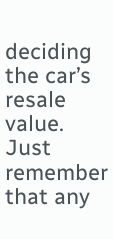deciding the car’s resale value. Just remember that any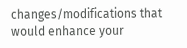changes/modifications that would enhance your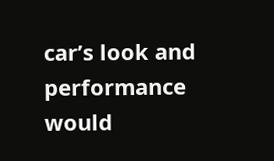car’s look and performance would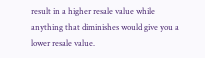result in a higher resale value while anything that diminishes would give you a lower resale value.